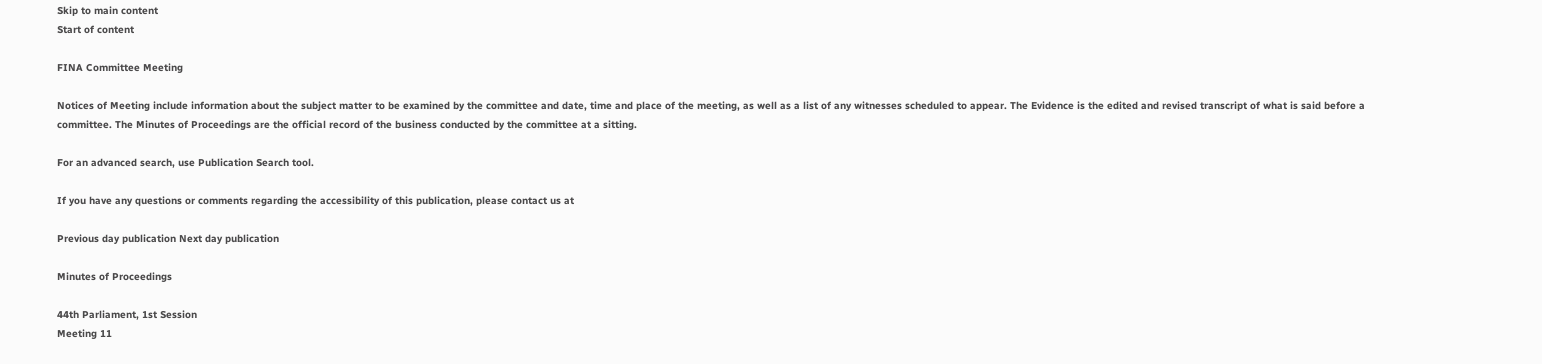Skip to main content
Start of content

FINA Committee Meeting

Notices of Meeting include information about the subject matter to be examined by the committee and date, time and place of the meeting, as well as a list of any witnesses scheduled to appear. The Evidence is the edited and revised transcript of what is said before a committee. The Minutes of Proceedings are the official record of the business conducted by the committee at a sitting.

For an advanced search, use Publication Search tool.

If you have any questions or comments regarding the accessibility of this publication, please contact us at

Previous day publication Next day publication

Minutes of Proceedings

44th Parliament, 1st Session
Meeting 11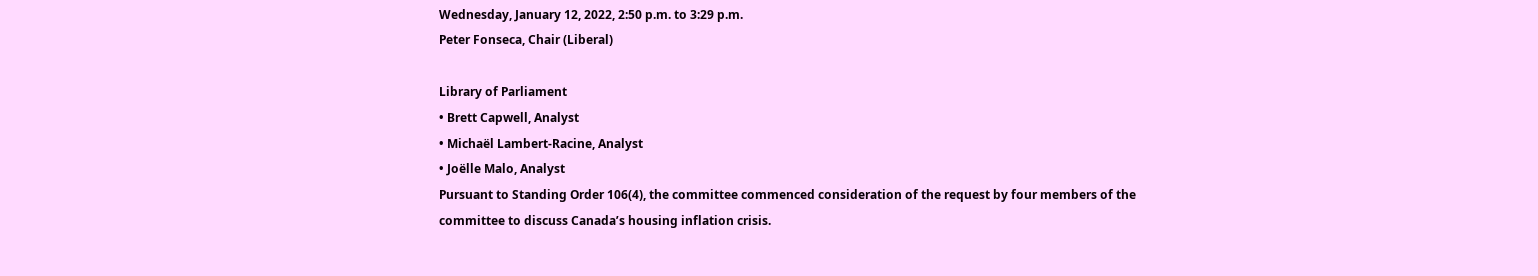Wednesday, January 12, 2022, 2:50 p.m. to 3:29 p.m.
Peter Fonseca, Chair (Liberal)

Library of Parliament
• Brett Capwell, Analyst
• Michaël Lambert-Racine, Analyst
• Joëlle Malo, Analyst
Pursuant to Standing Order 106(4), the committee commenced consideration of the request by four members of the committee to discuss Canada’s housing inflation crisis.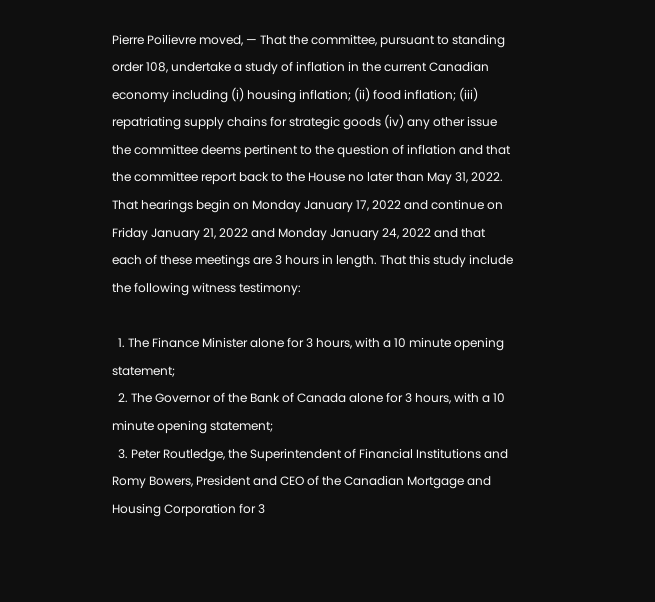Pierre Poilievre moved, — That the committee, pursuant to standing order 108, undertake a study of inflation in the current Canadian economy including (i) housing inflation; (ii) food inflation; (iii) repatriating supply chains for strategic goods (iv) any other issue the committee deems pertinent to the question of inflation and that the committee report back to the House no later than May 31, 2022. That hearings begin on Monday January 17, 2022 and continue on Friday January 21, 2022 and Monday January 24, 2022 and that each of these meetings are 3 hours in length. That this study include the following witness testimony:

  1. The Finance Minister alone for 3 hours, with a 10 minute opening statement;
  2. The Governor of the Bank of Canada alone for 3 hours, with a 10 minute opening statement;
  3. Peter Routledge, the Superintendent of Financial Institutions and Romy Bowers, President and CEO of the Canadian Mortgage and Housing Corporation for 3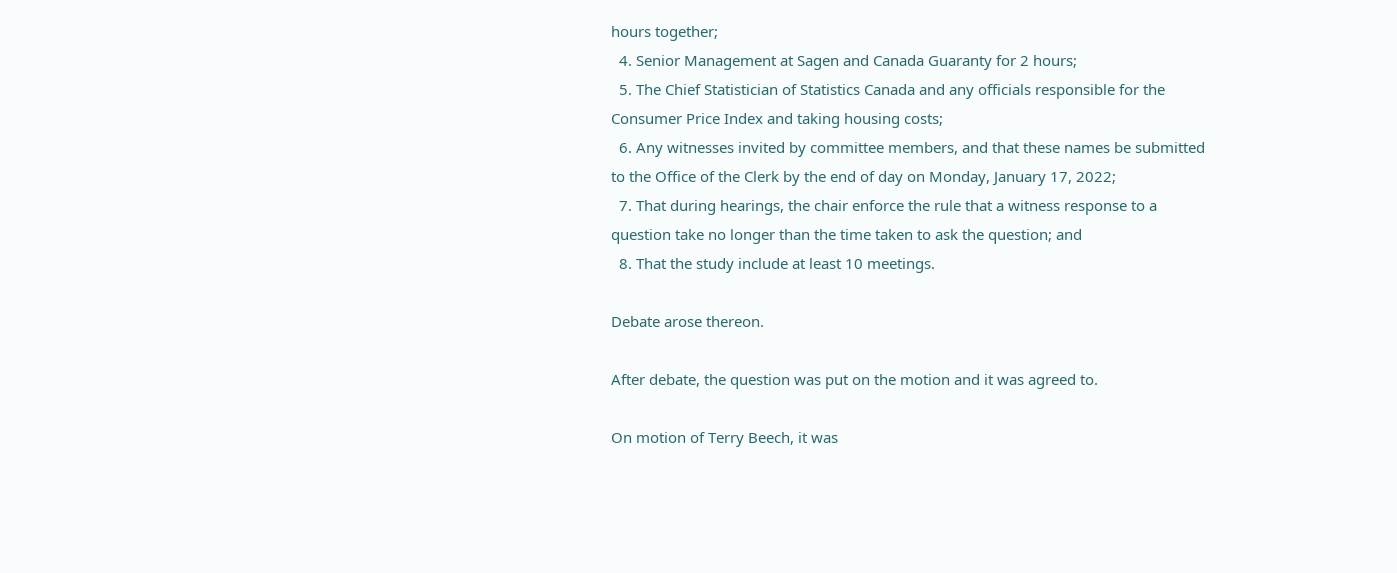hours together;
  4. Senior Management at Sagen and Canada Guaranty for 2 hours;
  5. The Chief Statistician of Statistics Canada and any officials responsible for the Consumer Price Index and taking housing costs;
  6. Any witnesses invited by committee members, and that these names be submitted to the Office of the Clerk by the end of day on Monday, January 17, 2022;
  7. That during hearings, the chair enforce the rule that a witness response to a question take no longer than the time taken to ask the question; and
  8. That the study include at least 10 meetings.

Debate arose thereon.

After debate, the question was put on the motion and it was agreed to.

On motion of Terry Beech, it was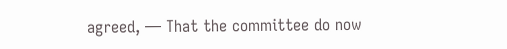agreed, — That the committee do now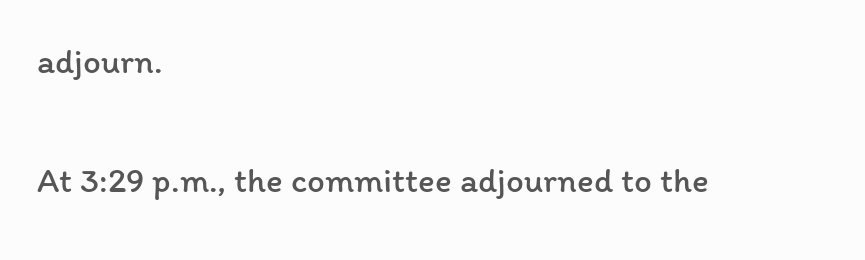adjourn.

At 3:29 p.m., the committee adjourned to the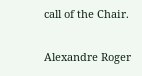call of the Chair.

Alexandre Roger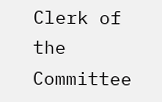Clerk of the Committee